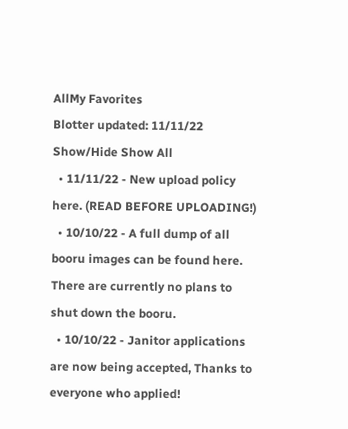AllMy Favorites
Blotter updated: 11/11/22 Show/Hide Show All
  • 11/11/22 - New upload policy here. (READ BEFORE UPLOADING!)
  • 10/10/22 - A full dump of all booru images can be found here. There are currently no plans to shut down the booru.
  • 10/10/22 - Janitor applications are now being accepted, Thanks to everyone who applied!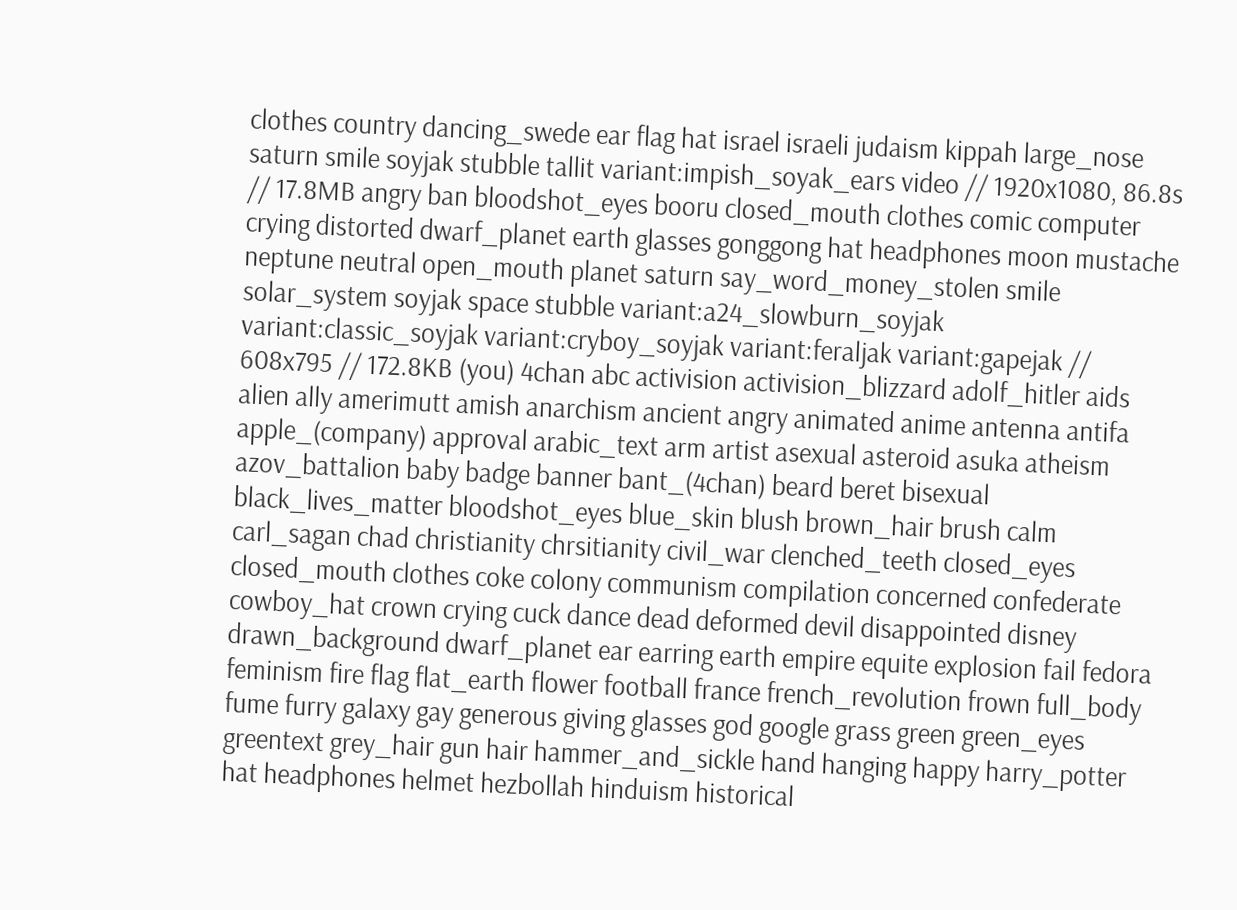clothes country dancing_swede ear flag hat israel israeli judaism kippah large_nose saturn smile soyjak stubble tallit variant:impish_soyak_ears video // 1920x1080, 86.8s // 17.8MB angry ban bloodshot_eyes booru closed_mouth clothes comic computer crying distorted dwarf_planet earth glasses gonggong hat headphones moon mustache neptune neutral open_mouth planet saturn say_word_money_stolen smile solar_system soyjak space stubble variant:a24_slowburn_soyjak variant:classic_soyjak variant:cryboy_soyjak variant:feraljak variant:gapejak // 608x795 // 172.8KB (you) 4chan abc activision activision_blizzard adolf_hitler aids alien ally amerimutt amish anarchism ancient angry animated anime antenna antifa apple_(company) approval arabic_text arm artist asexual asteroid asuka atheism azov_battalion baby badge banner bant_(4chan) beard beret bisexual black_lives_matter bloodshot_eyes blue_skin blush brown_hair brush calm carl_sagan chad christianity chrsitianity civil_war clenched_teeth closed_eyes closed_mouth clothes coke colony communism compilation concerned confederate cowboy_hat crown crying cuck dance dead deformed devil disappointed disney drawn_background dwarf_planet ear earring earth empire equite explosion fail fedora feminism fire flag flat_earth flower football france french_revolution frown full_body fume furry galaxy gay generous giving glasses god google grass green green_eyes greentext grey_hair gun hair hammer_and_sickle hand hanging happy harry_potter hat headphones helmet hezbollah hinduism historical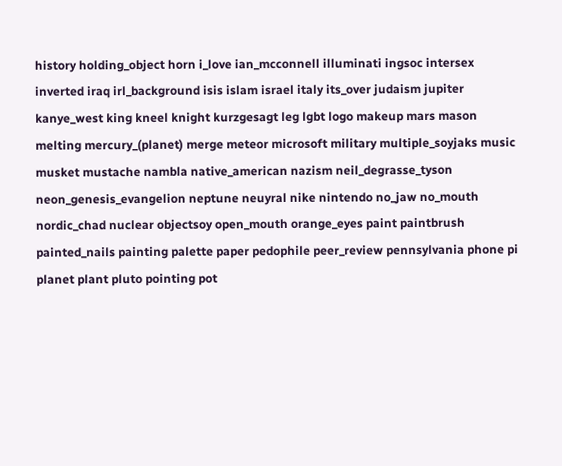history holding_object horn i_love ian_mcconnell illuminati ingsoc intersex inverted iraq irl_background isis islam israel italy its_over judaism jupiter kanye_west king kneel knight kurzgesagt leg lgbt logo makeup mars mason melting mercury_(planet) merge meteor microsoft military multiple_soyjaks music musket mustache nambla native_american nazism neil_degrasse_tyson neon_genesis_evangelion neptune neuyral nike nintendo no_jaw no_mouth nordic_chad nuclear objectsoy open_mouth orange_eyes paint paintbrush painted_nails painting palette paper pedophile peer_review pennsylvania phone pi planet plant pluto pointing pot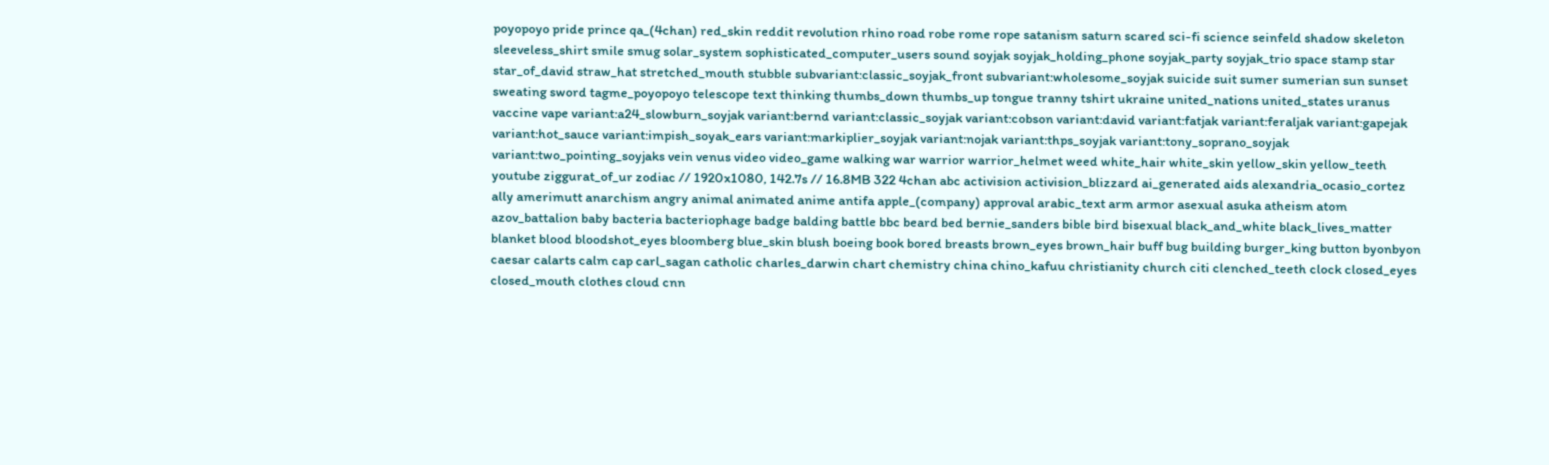poyopoyo pride prince qa_(4chan) red_skin reddit revolution rhino road robe rome rope satanism saturn scared sci-fi science seinfeld shadow skeleton sleeveless_shirt smile smug solar_system sophisticated_computer_users sound soyjak soyjak_holding_phone soyjak_party soyjak_trio space stamp star star_of_david straw_hat stretched_mouth stubble subvariant:classic_soyjak_front subvariant:wholesome_soyjak suicide suit sumer sumerian sun sunset sweating sword tagme_poyopoyo telescope text thinking thumbs_down thumbs_up tongue tranny tshirt ukraine united_nations united_states uranus vaccine vape variant:a24_slowburn_soyjak variant:bernd variant:classic_soyjak variant:cobson variant:david variant:fatjak variant:feraljak variant:gapejak variant:hot_sauce variant:impish_soyak_ears variant:markiplier_soyjak variant:nojak variant:thps_soyjak variant:tony_soprano_soyjak variant:two_pointing_soyjaks vein venus video video_game walking war warrior warrior_helmet weed white_hair white_skin yellow_skin yellow_teeth youtube ziggurat_of_ur zodiac // 1920x1080, 142.7s // 16.8MB 322 4chan abc activision activision_blizzard ai_generated aids alexandria_ocasio_cortez ally amerimutt anarchism angry animal animated anime antifa apple_(company) approval arabic_text arm armor asexual asuka atheism atom azov_battalion baby bacteria bacteriophage badge balding battle bbc beard bed bernie_sanders bible bird bisexual black_and_white black_lives_matter blanket blood bloodshot_eyes bloomberg blue_skin blush boeing book bored breasts brown_eyes brown_hair buff bug building burger_king button byonbyon caesar calarts calm cap carl_sagan catholic charles_darwin chart chemistry china chino_kafuu christianity church citi clenched_teeth clock closed_eyes closed_mouth clothes cloud cnn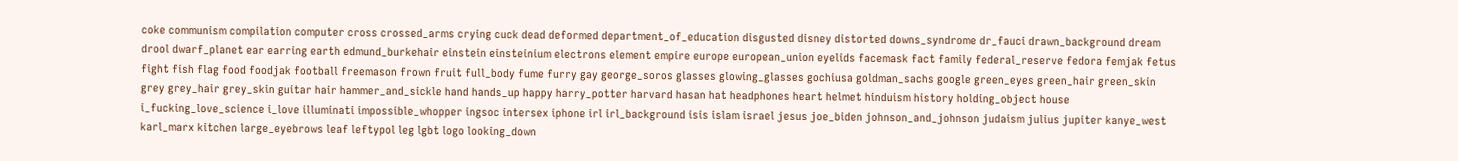coke communism compilation computer cross crossed_arms crying cuck dead deformed department_of_education disgusted disney distorted downs_syndrome dr_fauci drawn_background dream drool dwarf_planet ear earring earth edmund_burkehair einstein einsteinium electrons element empire europe european_union eyelids facemask fact family federal_reserve fedora femjak fetus fight fish flag food foodjak football freemason frown fruit full_body fume furry gay george_soros glasses glowing_glasses gochiusa goldman_sachs google green_eyes green_hair green_skin grey grey_hair grey_skin guitar hair hammer_and_sickle hand hands_up happy harry_potter harvard hasan hat headphones heart helmet hinduism history holding_object house i_fucking_love_science i_love illuminati impossible_whopper ingsoc intersex iphone irl irl_background isis islam israel jesus joe_biden johnson_and_johnson judaism julius jupiter kanye_west karl_marx kitchen large_eyebrows leaf leftypol leg lgbt logo looking_down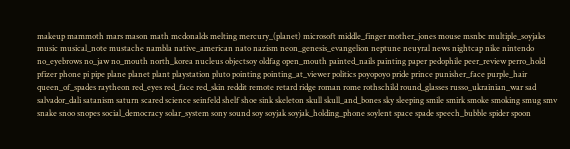makeup mammoth mars mason math mcdonalds melting mercury_(planet) microsoft middle_finger mother_jones mouse msnbc multiple_soyjaks music musical_note mustache nambla native_american nato nazism neon_genesis_evangelion neptune neuyral news nightcap nike nintendo no_eyebrows no_jaw no_mouth north_korea nucleus objectsoy oldfag open_mouth painted_nails painting paper pedophile peer_review perro_hold pfizer phone pi pipe plane planet plant playstation pluto pointing pointing_at_viewer politics poyopoyo pride prince punisher_face purple_hair queen_of_spades raytheon red_eyes red_face red_skin reddit remote retard ridge roman rome rothschild round_glasses russo_ukrainian_war sad salvador_dali satanism saturn scared science seinfeld shelf shoe sink skeleton skull skull_and_bones sky sleeping smile smirk smoke smoking smug smv snake snoo snopes social_democracy solar_system sony sound soy soyjak soyjak_holding_phone soylent space spade speech_bubble spider spoon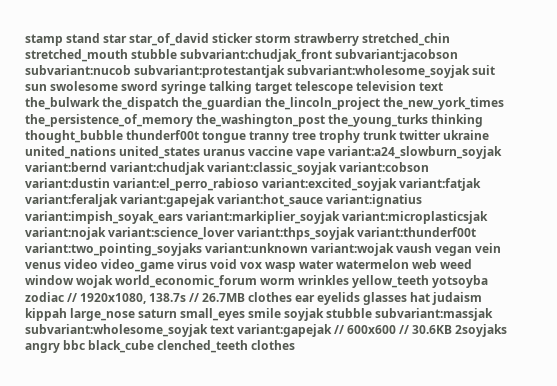stamp stand star star_of_david sticker storm strawberry stretched_chin stretched_mouth stubble subvariant:chudjak_front subvariant:jacobson subvariant:nucob subvariant:protestantjak subvariant:wholesome_soyjak suit sun swolesome sword syringe talking target telescope television text the_bulwark the_dispatch the_guardian the_lincoln_project the_new_york_times the_persistence_of_memory the_washington_post the_young_turks thinking thought_bubble thunderf00t tongue tranny tree trophy trunk twitter ukraine united_nations united_states uranus vaccine vape variant:a24_slowburn_soyjak variant:bernd variant:chudjak variant:classic_soyjak variant:cobson variant:dustin variant:el_perro_rabioso variant:excited_soyjak variant:fatjak variant:feraljak variant:gapejak variant:hot_sauce variant:ignatius variant:impish_soyak_ears variant:markiplier_soyjak variant:microplasticsjak variant:nojak variant:science_lover variant:thps_soyjak variant:thunderf00t variant:two_pointing_soyjaks variant:unknown variant:wojak vaush vegan vein venus video video_game virus void vox wasp water watermelon web weed window wojak world_economic_forum worm wrinkles yellow_teeth yotsoyba zodiac // 1920x1080, 138.7s // 26.7MB clothes ear eyelids glasses hat judaism kippah large_nose saturn small_eyes smile soyjak stubble subvariant:massjak subvariant:wholesome_soyjak text variant:gapejak // 600x600 // 30.6KB 2soyjaks angry bbc black_cube clenched_teeth clothes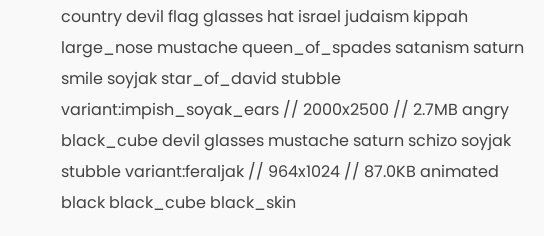country devil flag glasses hat israel judaism kippah large_nose mustache queen_of_spades satanism saturn smile soyjak star_of_david stubble variant:impish_soyak_ears // 2000x2500 // 2.7MB angry black_cube devil glasses mustache saturn schizo soyjak stubble variant:feraljak // 964x1024 // 87.0KB animated black black_cube black_skin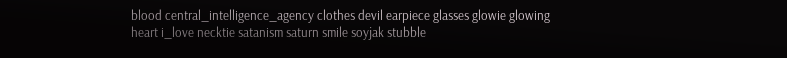blood central_intelligence_agency clothes devil earpiece glasses glowie glowing heart i_love necktie satanism saturn smile soyjak stubble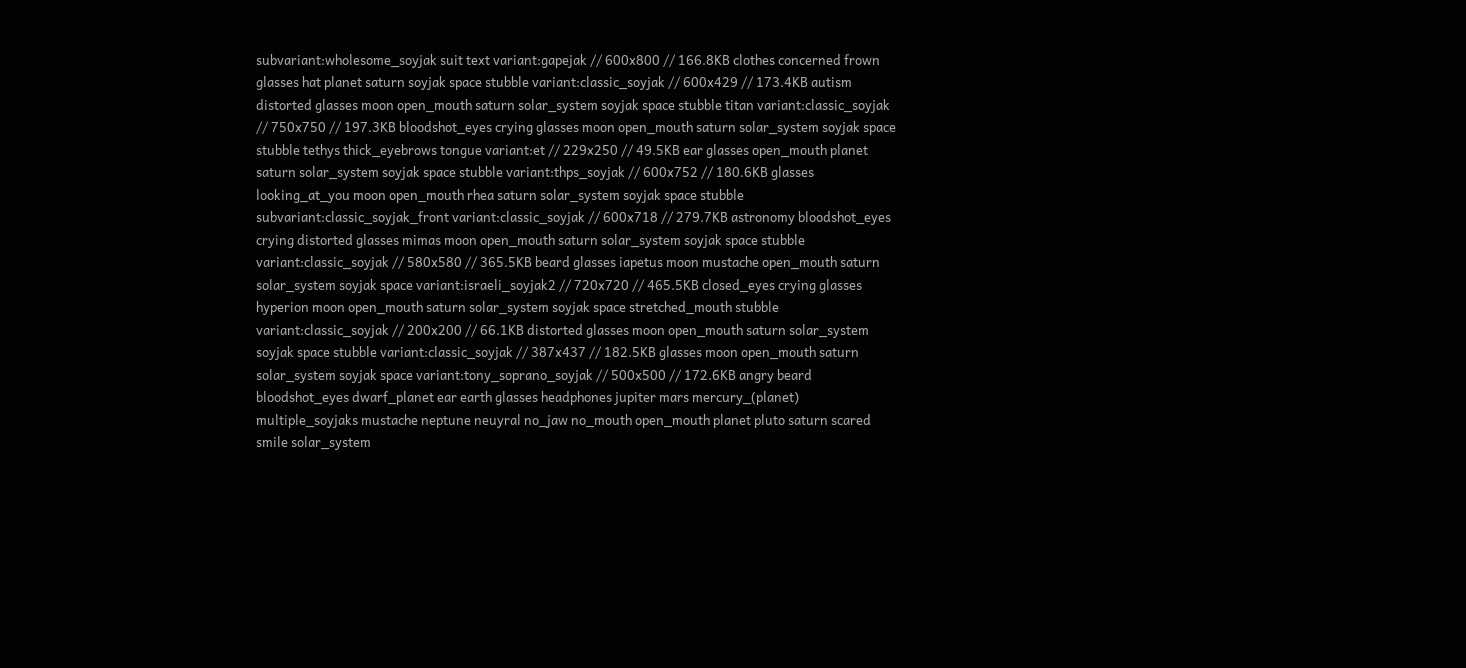subvariant:wholesome_soyjak suit text variant:gapejak // 600x800 // 166.8KB clothes concerned frown glasses hat planet saturn soyjak space stubble variant:classic_soyjak // 600x429 // 173.4KB autism distorted glasses moon open_mouth saturn solar_system soyjak space stubble titan variant:classic_soyjak // 750x750 // 197.3KB bloodshot_eyes crying glasses moon open_mouth saturn solar_system soyjak space stubble tethys thick_eyebrows tongue variant:et // 229x250 // 49.5KB ear glasses open_mouth planet saturn solar_system soyjak space stubble variant:thps_soyjak // 600x752 // 180.6KB glasses looking_at_you moon open_mouth rhea saturn solar_system soyjak space stubble subvariant:classic_soyjak_front variant:classic_soyjak // 600x718 // 279.7KB astronomy bloodshot_eyes crying distorted glasses mimas moon open_mouth saturn solar_system soyjak space stubble variant:classic_soyjak // 580x580 // 365.5KB beard glasses iapetus moon mustache open_mouth saturn solar_system soyjak space variant:israeli_soyjak2 // 720x720 // 465.5KB closed_eyes crying glasses hyperion moon open_mouth saturn solar_system soyjak space stretched_mouth stubble variant:classic_soyjak // 200x200 // 66.1KB distorted glasses moon open_mouth saturn solar_system soyjak space stubble variant:classic_soyjak // 387x437 // 182.5KB glasses moon open_mouth saturn solar_system soyjak space variant:tony_soprano_soyjak // 500x500 // 172.6KB angry beard bloodshot_eyes dwarf_planet ear earth glasses headphones jupiter mars mercury_(planet) multiple_soyjaks mustache neptune neuyral no_jaw no_mouth open_mouth planet pluto saturn scared smile solar_system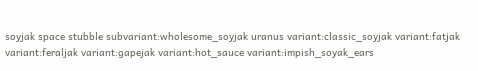soyjak space stubble subvariant:wholesome_soyjak uranus variant:classic_soyjak variant:fatjak variant:feraljak variant:gapejak variant:hot_sauce variant:impish_soyak_ears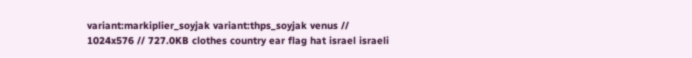variant:markiplier_soyjak variant:thps_soyjak venus // 1024x576 // 727.0KB clothes country ear flag hat israel israeli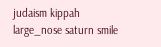judaism kippah large_nose saturn smile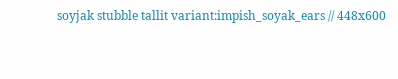soyjak stubble tallit variant:impish_soyak_ears // 448x600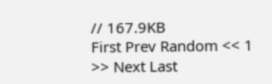// 167.9KB
First Prev Random << 1 >> Next Last